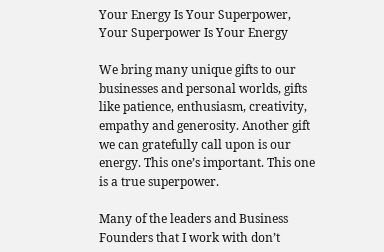Your Energy Is Your Superpower, Your Superpower Is Your Energy

We bring many unique gifts to our businesses and personal worlds, gifts like patience, enthusiasm, creativity, empathy and generosity. Another gift we can gratefully call upon is our energy. This one’s important. This one is a true superpower.

Many of the leaders and Business Founders that I work with don’t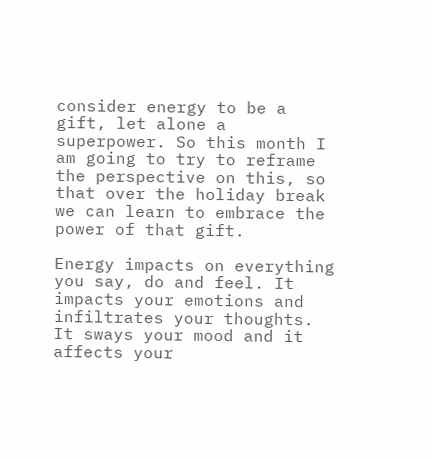consider energy to be a gift, let alone a superpower. So this month I am going to try to reframe the perspective on this, so that over the holiday break we can learn to embrace the power of that gift.

Energy impacts on everything you say, do and feel. It impacts your emotions and infiltrates your thoughts. It sways your mood and it affects your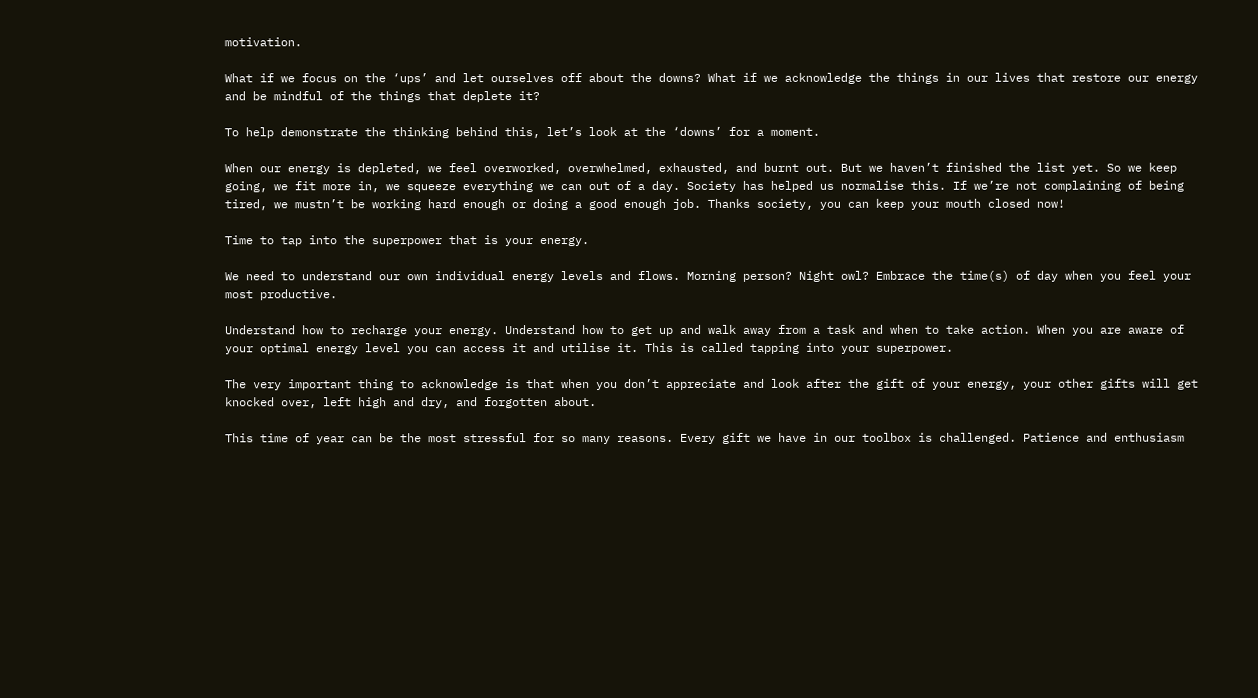motivation.

What if we focus on the ‘ups’ and let ourselves off about the downs? What if we acknowledge the things in our lives that restore our energy and be mindful of the things that deplete it?

To help demonstrate the thinking behind this, let’s look at the ‘downs’ for a moment.

When our energy is depleted, we feel overworked, overwhelmed, exhausted, and burnt out. But we haven’t finished the list yet. So we keep going, we fit more in, we squeeze everything we can out of a day. Society has helped us normalise this. If we’re not complaining of being tired, we mustn’t be working hard enough or doing a good enough job. Thanks society, you can keep your mouth closed now!

Time to tap into the superpower that is your energy.

We need to understand our own individual energy levels and flows. Morning person? Night owl? Embrace the time(s) of day when you feel your most productive.

Understand how to recharge your energy. Understand how to get up and walk away from a task and when to take action. When you are aware of your optimal energy level you can access it and utilise it. This is called tapping into your superpower.

The very important thing to acknowledge is that when you don’t appreciate and look after the gift of your energy, your other gifts will get knocked over, left high and dry, and forgotten about.

This time of year can be the most stressful for so many reasons. Every gift we have in our toolbox is challenged. Patience and enthusiasm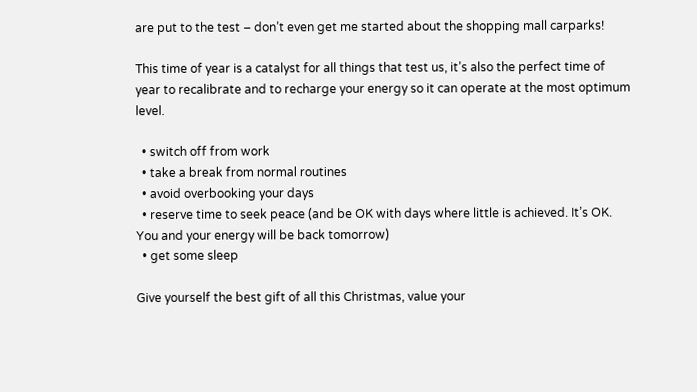are put to the test – don’t even get me started about the shopping mall carparks!

This time of year is a catalyst for all things that test us, it’s also the perfect time of year to recalibrate and to recharge your energy so it can operate at the most optimum level.

  • switch off from work
  • take a break from normal routines
  • avoid overbooking your days
  • reserve time to seek peace (and be OK with days where little is achieved. It’s OK. You and your energy will be back tomorrow)
  • get some sleep

Give yourself the best gift of all this Christmas, value your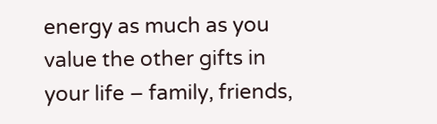energy as much as you value the other gifts in your life – family, friends,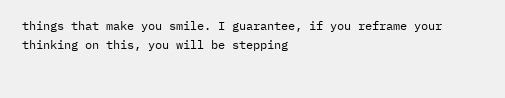things that make you smile. I guarantee, if you reframe your thinking on this, you will be stepping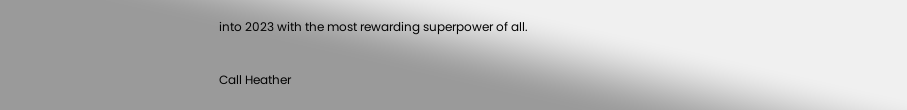into 2023 with the most rewarding superpower of all.

Call Heather